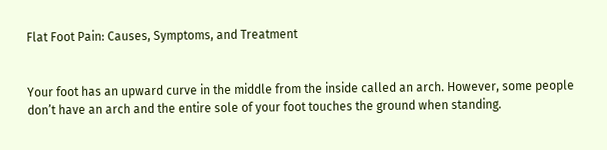Flat Foot Pain: Causes, Symptoms, and Treatment


Your foot has an upward curve in the middle from the inside called an arch. However, some people don’t have an arch and the entire sole of your foot touches the ground when standing.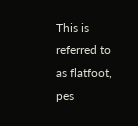This is referred to as flatfoot, pes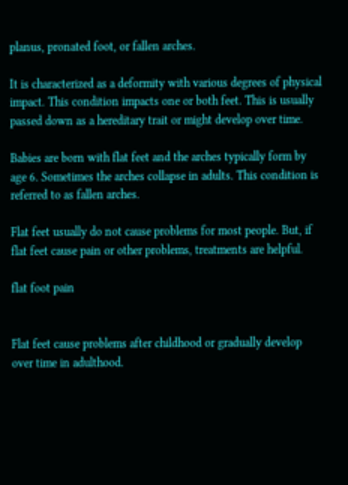planus, pronated foot, or fallen arches.

It is characterized as a deformity with various degrees of physical impact. This condition impacts one or both feet. This is usually passed down as a hereditary trait or might develop over time.

Babies are born with flat feet and the arches typically form by age 6. Sometimes the arches collapse in adults. This condition is referred to as fallen arches.

Flat feet usually do not cause problems for most people. But, if flat feet cause pain or other problems, treatments are helpful.

flat foot pain


Flat feet cause problems after childhood or gradually develop over time in adulthood.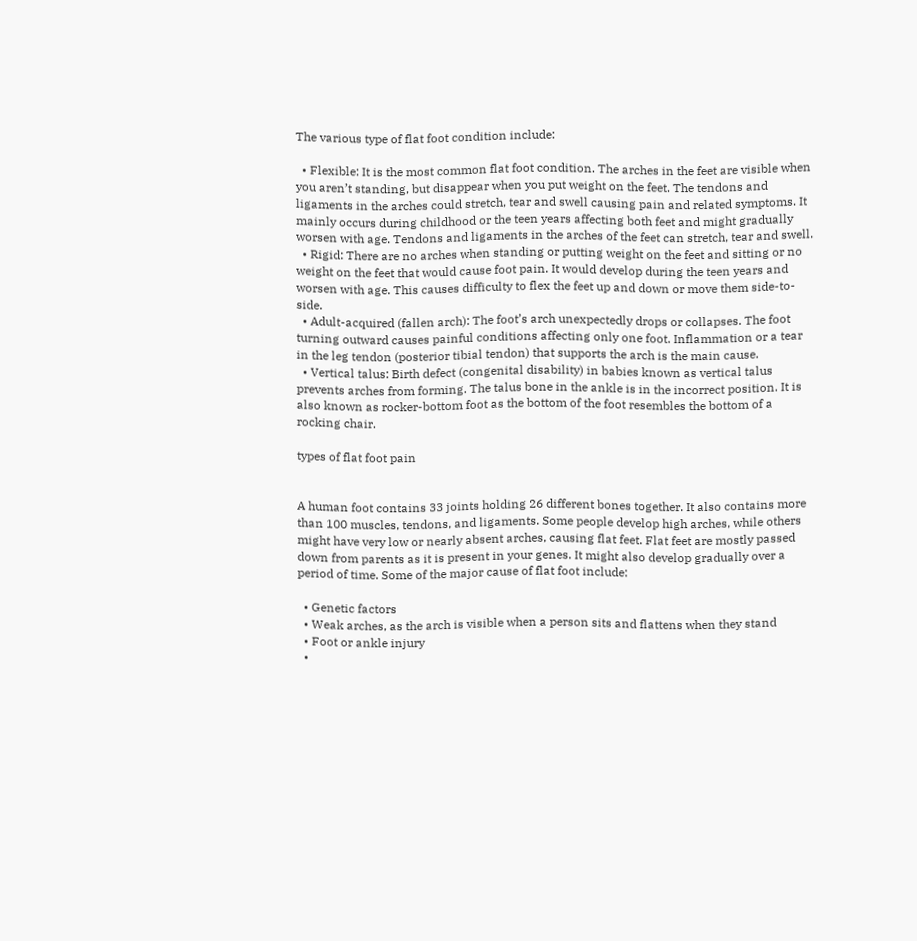The various type of flat foot condition include:

  • Flexible: It is the most common flat foot condition. The arches in the feet are visible when you aren’t standing, but disappear when you put weight on the feet. The tendons and ligaments in the arches could stretch, tear and swell causing pain and related symptoms. It mainly occurs during childhood or the teen years affecting both feet and might gradually worsen with age. Tendons and ligaments in the arches of the feet can stretch, tear and swell.
  • Rigid: There are no arches when standing or putting weight on the feet and sitting or no weight on the feet that would cause foot pain. It would develop during the teen years and worsen with age. This causes difficulty to flex the feet up and down or move them side-to-side.
  • Adult-acquired (fallen arch): The foot’s arch unexpectedly drops or collapses. The foot turning outward causes painful conditions affecting only one foot. Inflammation or a tear in the leg tendon (posterior tibial tendon) that supports the arch is the main cause.
  • Vertical talus: Birth defect (congenital disability) in babies known as vertical talus prevents arches from forming. The talus bone in the ankle is in the incorrect position. It is also known as rocker-bottom foot as the bottom of the foot resembles the bottom of a rocking chair.

types of flat foot pain


A human foot contains 33 joints holding 26 different bones together. It also contains more than 100 muscles, tendons, and ligaments. Some people develop high arches, while others might have very low or nearly absent arches, causing flat feet. Flat feet are mostly passed down from parents as it is present in your genes. It might also develop gradually over a period of time. Some of the major cause of flat foot include:

  • Genetic factors
  • Weak arches, as the arch is visible when a person sits and flattens when they stand
  • Foot or ankle injury
  •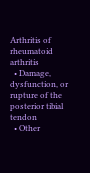Arthritis of rheumatoid arthritis
  • Damage, dysfunction, or rupture of the posterior tibial tendon
  • Other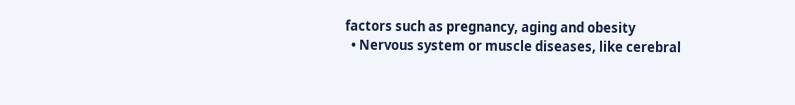factors such as pregnancy, aging and obesity
  • Nervous system or muscle diseases, like cerebral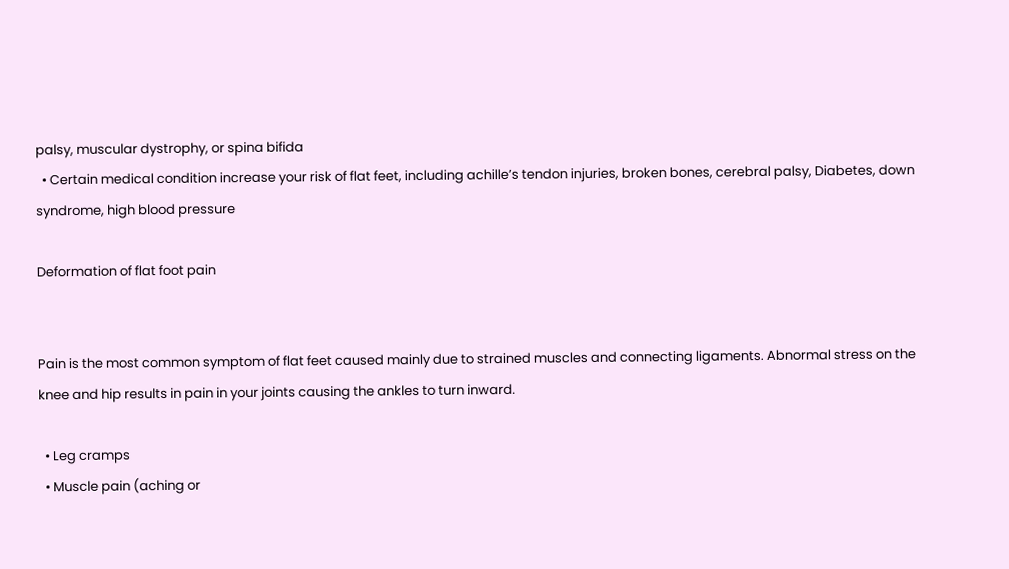palsy, muscular dystrophy, or spina bifida
  • Certain medical condition increase your risk of flat feet, including achille’s tendon injuries, broken bones, cerebral palsy, Diabetes, down syndrome, high blood pressure

Deformation of flat foot pain


Pain is the most common symptom of flat feet caused mainly due to strained muscles and connecting ligaments. Abnormal stress on the knee and hip results in pain in your joints causing the ankles to turn inward.

  • Leg cramps
  • Muscle pain (aching or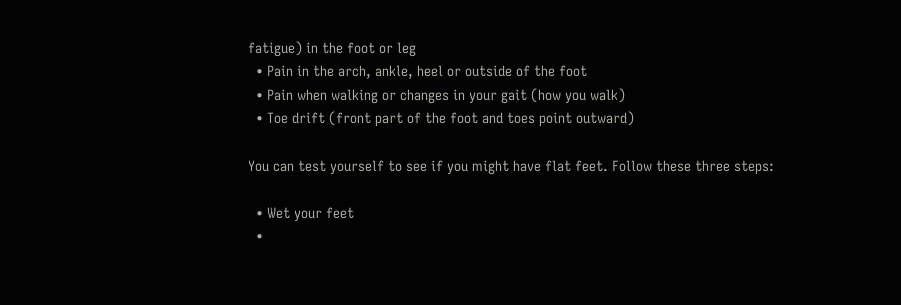fatigue) in the foot or leg
  • Pain in the arch, ankle, heel or outside of the foot
  • Pain when walking or changes in your gait (how you walk)
  • Toe drift (front part of the foot and toes point outward)

You can test yourself to see if you might have flat feet. Follow these three steps:

  • Wet your feet
  •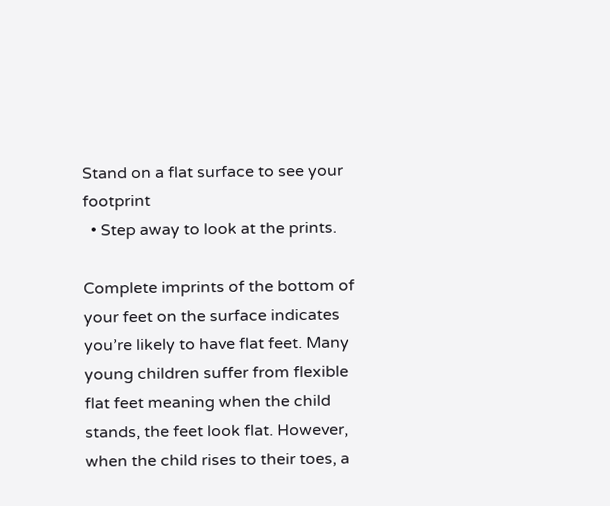Stand on a flat surface to see your footprint
  • Step away to look at the prints.

Complete imprints of the bottom of your feet on the surface indicates you’re likely to have flat feet. Many young children suffer from flexible flat feet meaning when the child stands, the feet look flat. However, when the child rises to their toes, a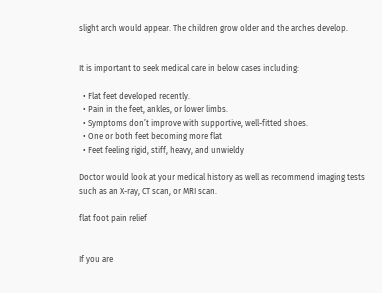slight arch would appear. The children grow older and the arches develop.


It is important to seek medical care in below cases including:

  • Flat feet developed recently.
  • Pain in the feet, ankles, or lower limbs.
  • Symptoms don’t improve with supportive, well-fitted shoes.
  • One or both feet becoming more flat
  • Feet feeling rigid, stiff, heavy, and unwieldy

Doctor would look at your medical history as well as recommend imaging tests such as an X-ray, CT scan, or MRI scan.

flat foot pain relief


If you are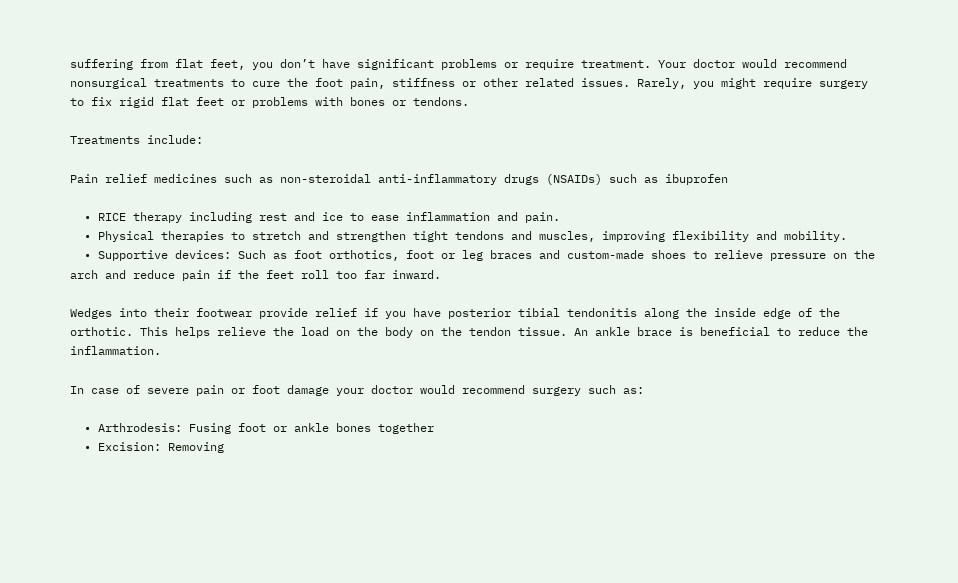suffering from flat feet, you don’t have significant problems or require treatment. Your doctor would recommend nonsurgical treatments to cure the foot pain, stiffness or other related issues. Rarely, you might require surgery to fix rigid flat feet or problems with bones or tendons.

Treatments include:

Pain relief medicines such as non-steroidal anti-inflammatory drugs (NSAIDs) such as ibuprofen

  • RICE therapy including rest and ice to ease inflammation and pain.
  • Physical therapies to stretch and strengthen tight tendons and muscles, improving flexibility and mobility.
  • Supportive devices: Such as foot orthotics, foot or leg braces and custom-made shoes to relieve pressure on the arch and reduce pain if the feet roll too far inward.

Wedges into their footwear provide relief if you have posterior tibial tendonitis along the inside edge of the orthotic. This helps relieve the load on the body on the tendon tissue. An ankle brace is beneficial to reduce the inflammation.

In case of severe pain or foot damage your doctor would recommend surgery such as:

  • Arthrodesis: Fusing foot or ankle bones together
  • Excision: Removing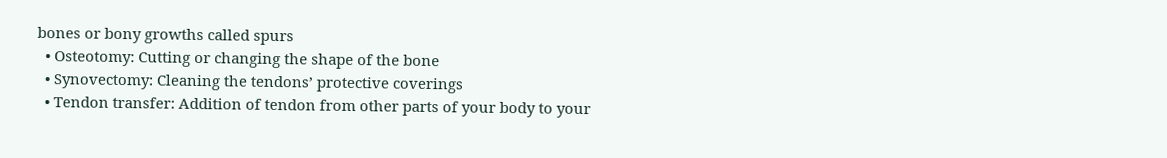bones or bony growths called spurs
  • Osteotomy: Cutting or changing the shape of the bone
  • Synovectomy: Cleaning the tendons’ protective coverings
  • Tendon transfer: Addition of tendon from other parts of your body to your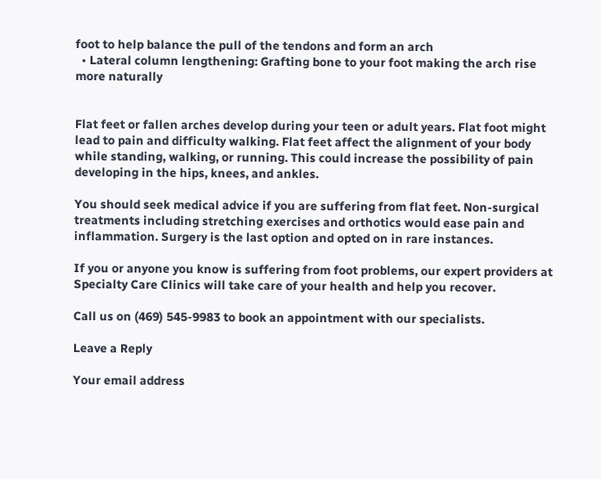foot to help balance the pull of the tendons and form an arch
  • Lateral column lengthening: Grafting bone to your foot making the arch rise more naturally


Flat feet or fallen arches develop during your teen or adult years. Flat foot might lead to pain and difficulty walking. Flat feet affect the alignment of your body while standing, walking, or running. This could increase the possibility of pain developing in the hips, knees, and ankles.

You should seek medical advice if you are suffering from flat feet. Non-surgical treatments including stretching exercises and orthotics would ease pain and inflammation. Surgery is the last option and opted on in rare instances.

If you or anyone you know is suffering from foot problems, our expert providers at Specialty Care Clinics will take care of your health and help you recover.

Call us on (469) 545-9983 to book an appointment with our specialists.

Leave a Reply

Your email address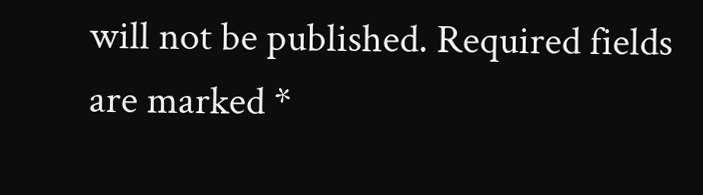will not be published. Required fields are marked *